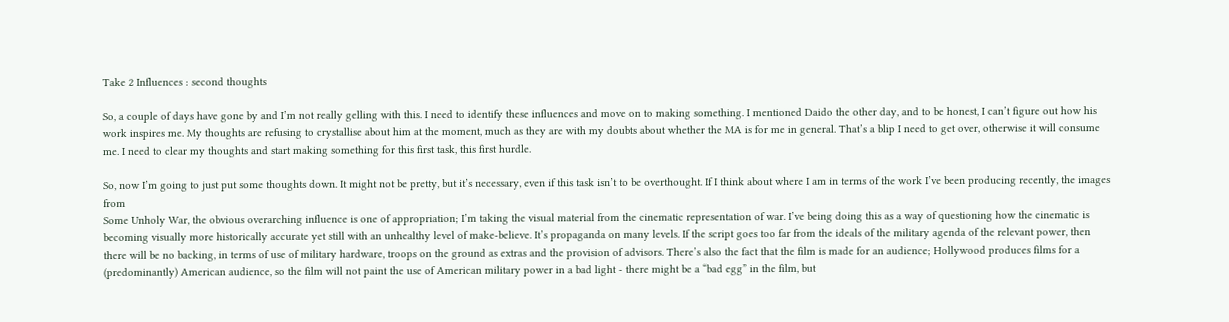Take 2 Influences : second thoughts

So, a couple of days have gone by and I’m not really gelling with this. I need to identify these influences and move on to making something. I mentioned Daido the other day, and to be honest, I can’t figure out how his work inspires me. My thoughts are refusing to crystallise about him at the moment, much as they are with my doubts about whether the MA is for me in general. That’s a blip I need to get over, otherwise it will consume me. I need to clear my thoughts and start making something for this first task, this first hurdle.

So, now I’m going to just put some thoughts down. It might not be pretty, but it’s necessary, even if this task isn’t to be overthought. If I think about where I am in terms of the work I’ve been producing recently, the images from
Some Unholy War, the obvious overarching influence is one of appropriation; I’m taking the visual material from the cinematic representation of war. I’ve being doing this as a way of questioning how the cinematic is becoming visually more historically accurate yet still with an unhealthy level of make-believe. It’s propaganda on many levels. If the script goes too far from the ideals of the military agenda of the relevant power, then there will be no backing, in terms of use of military hardware, troops on the ground as extras and the provision of advisors. There’s also the fact that the film is made for an audience; Hollywood produces films for a (predominantly) American audience, so the film will not paint the use of American military power in a bad light - there might be a “bad egg” in the film, but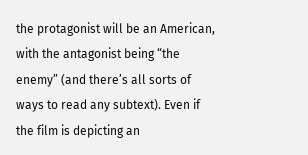the protagonist will be an American, with the antagonist being “the enemy” (and there’s all sorts of ways to read any subtext). Even if the film is depicting an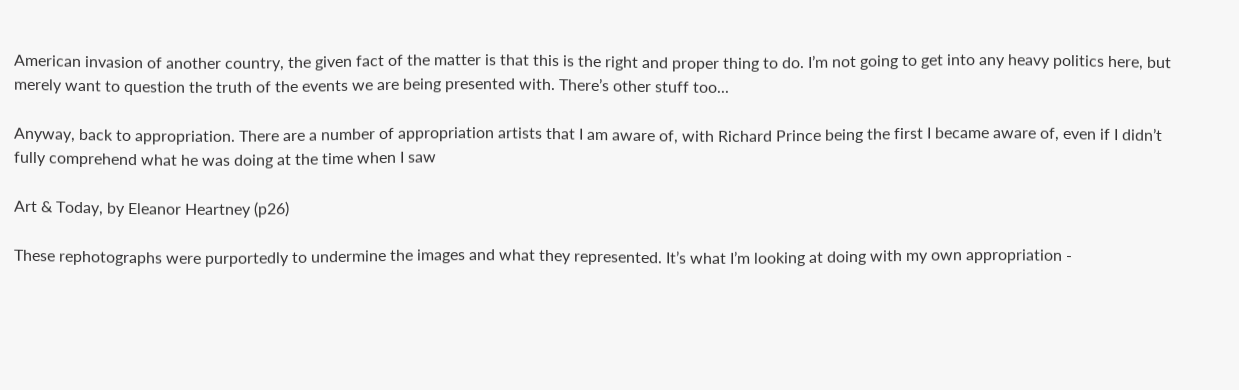American invasion of another country, the given fact of the matter is that this is the right and proper thing to do. I’m not going to get into any heavy politics here, but merely want to question the truth of the events we are being presented with. There’s other stuff too...

Anyway, back to appropriation. There are a number of appropriation artists that I am aware of, with Richard Prince being the first I became aware of, even if I didn’t fully comprehend what he was doing at the time when I saw

Art & Today, by Eleanor Heartney (p26)

These rephotographs were purportedly to undermine the images and what they represented. It’s what I’m looking at doing with my own appropriation -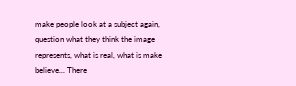make people look at a subject again, question what they think the image represents, what is real, what is make believe... There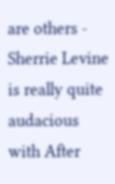are others - Sherrie Levine is really quite audacious with After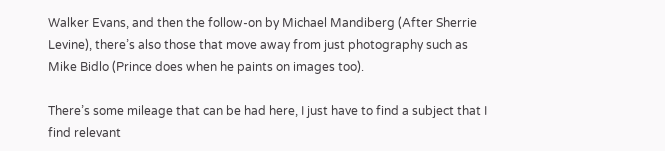Walker Evans, and then the follow-on by Michael Mandiberg (After Sherrie Levine), there’s also those that move away from just photography such as Mike Bidlo (Prince does when he paints on images too).

There’s some mileage that can be had here, I just have to find a subject that I find relevant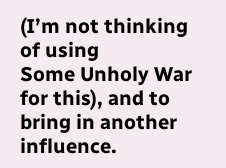(I’m not thinking of using
Some Unholy War for this), and to bring in another influence.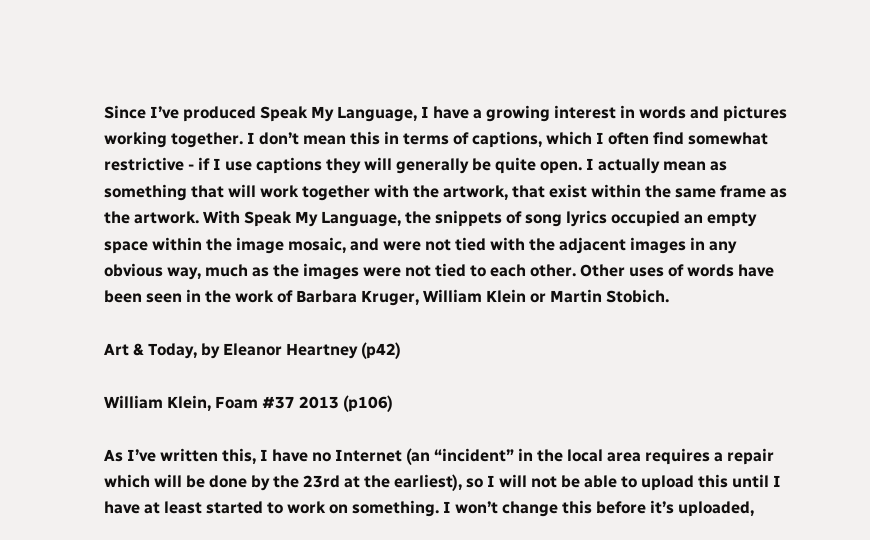Since I’ve produced Speak My Language, I have a growing interest in words and pictures working together. I don’t mean this in terms of captions, which I often find somewhat restrictive - if I use captions they will generally be quite open. I actually mean as something that will work together with the artwork, that exist within the same frame as the artwork. With Speak My Language, the snippets of song lyrics occupied an empty space within the image mosaic, and were not tied with the adjacent images in any obvious way, much as the images were not tied to each other. Other uses of words have been seen in the work of Barbara Kruger, William Klein or Martin Stobich.

Art & Today, by Eleanor Heartney (p42)

William Klein, Foam #37 2013 (p106)

As I’ve written this, I have no Internet (an “incident” in the local area requires a repair which will be done by the 23rd at the earliest), so I will not be able to upload this until I have at least started to work on something. I won’t change this before it’s uploaded,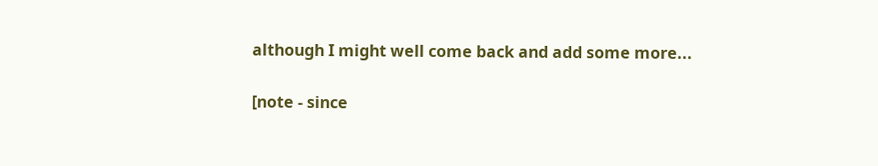although I might well come back and add some more...

[note - since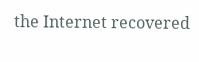the Internet recovered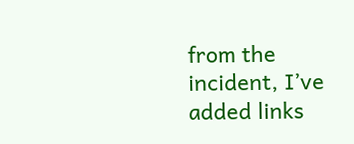from the incident, I’ve added links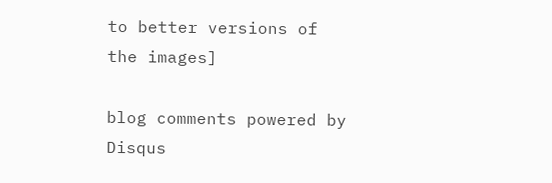to better versions of the images]

blog comments powered by Disqus